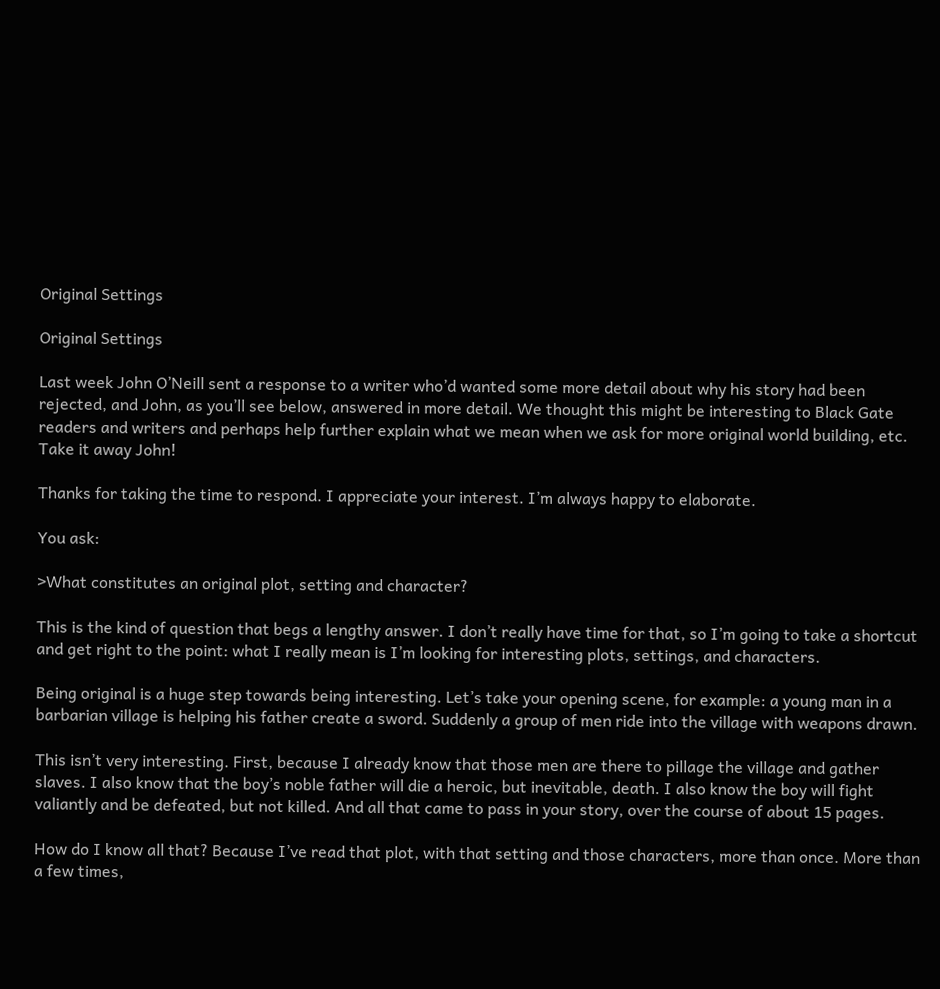Original Settings

Original Settings

Last week John O’Neill sent a response to a writer who’d wanted some more detail about why his story had been rejected, and John, as you’ll see below, answered in more detail. We thought this might be interesting to Black Gate readers and writers and perhaps help further explain what we mean when we ask for more original world building, etc. Take it away John!

Thanks for taking the time to respond. I appreciate your interest. I’m always happy to elaborate.

You ask:

>What constitutes an original plot, setting and character?

This is the kind of question that begs a lengthy answer. I don’t really have time for that, so I’m going to take a shortcut and get right to the point: what I really mean is I’m looking for interesting plots, settings, and characters.

Being original is a huge step towards being interesting. Let’s take your opening scene, for example: a young man in a barbarian village is helping his father create a sword. Suddenly a group of men ride into the village with weapons drawn.

This isn’t very interesting. First, because I already know that those men are there to pillage the village and gather slaves. I also know that the boy’s noble father will die a heroic, but inevitable, death. I also know the boy will fight valiantly and be defeated, but not killed. And all that came to pass in your story, over the course of about 15 pages.

How do I know all that? Because I’ve read that plot, with that setting and those characters, more than once. More than a few times,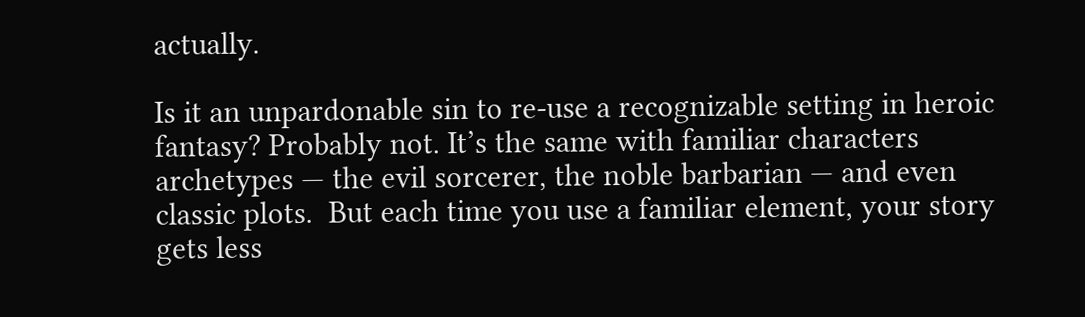actually.

Is it an unpardonable sin to re-use a recognizable setting in heroic fantasy? Probably not. It’s the same with familiar characters archetypes — the evil sorcerer, the noble barbarian — and even classic plots.  But each time you use a familiar element, your story gets less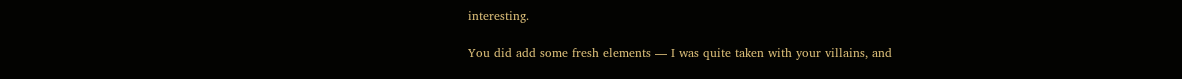interesting.

You did add some fresh elements — I was quite taken with your villains, and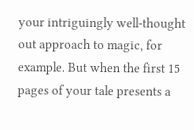your intriguingly well-thought out approach to magic, for example. But when the first 15 pages of your tale presents a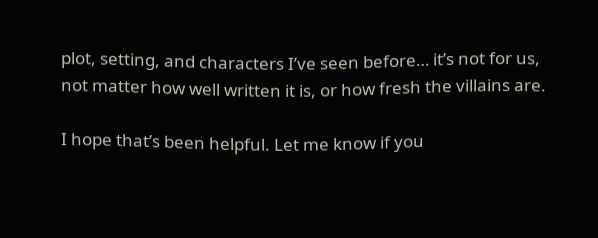plot, setting, and characters I’ve seen before… it’s not for us, not matter how well written it is, or how fresh the villains are.

I hope that’s been helpful. Let me know if you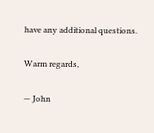have any additional questions.

Warm regards,

— John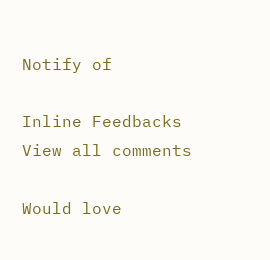Notify of

Inline Feedbacks
View all comments

Would love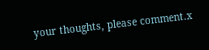your thoughts, please comment.x